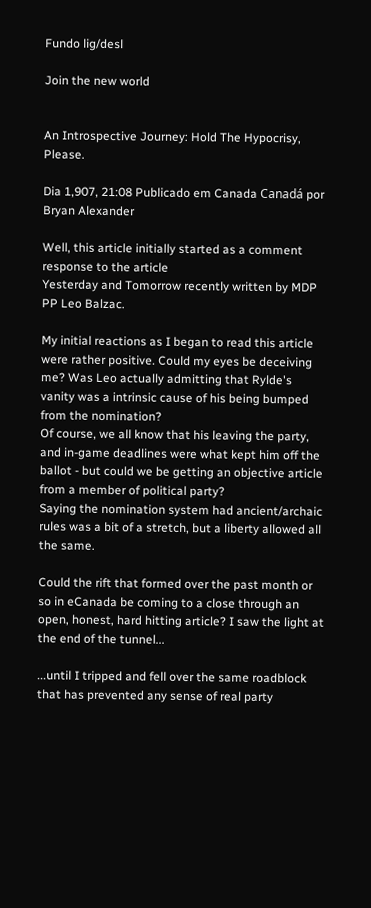Fundo lig/desl

Join the new world


An Introspective Journey: Hold The Hypocrisy, Please.

Dia 1,907, 21:08 Publicado em Canada Canadá por Bryan Alexander

Well, this article initially started as a comment response to the article
Yesterday and Tomorrow recently written by MDP PP Leo Balzac.

My initial reactions as I began to read this article were rather positive. Could my eyes be deceiving me? Was Leo actually admitting that Rylde's vanity was a intrinsic cause of his being bumped from the nomination?
Of course, we all know that his leaving the party, and in-game deadlines were what kept him off the ballot - but could we be getting an objective article from a member of political party?
Saying the nomination system had ancient/archaic rules was a bit of a stretch, but a liberty allowed all the same.

Could the rift that formed over the past month or so in eCanada be coming to a close through an open, honest, hard hitting article? I saw the light at the end of the tunnel...

...until I tripped and fell over the same roadblock that has prevented any sense of real party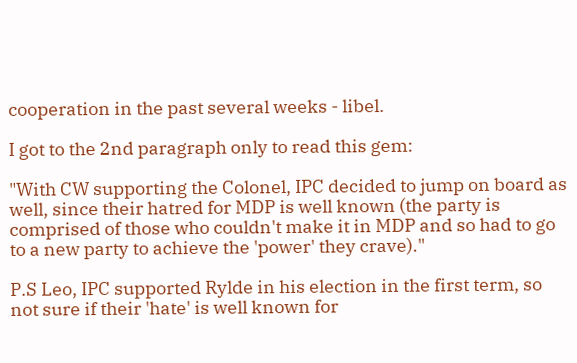cooperation in the past several weeks - libel.

I got to the 2nd paragraph only to read this gem:

"With CW supporting the Colonel, IPC decided to jump on board as well, since their hatred for MDP is well known (the party is comprised of those who couldn't make it in MDP and so had to go to a new party to achieve the 'power' they crave)."

P.S Leo, IPC supported Rylde in his election in the first term, so not sure if their 'hate' is well known for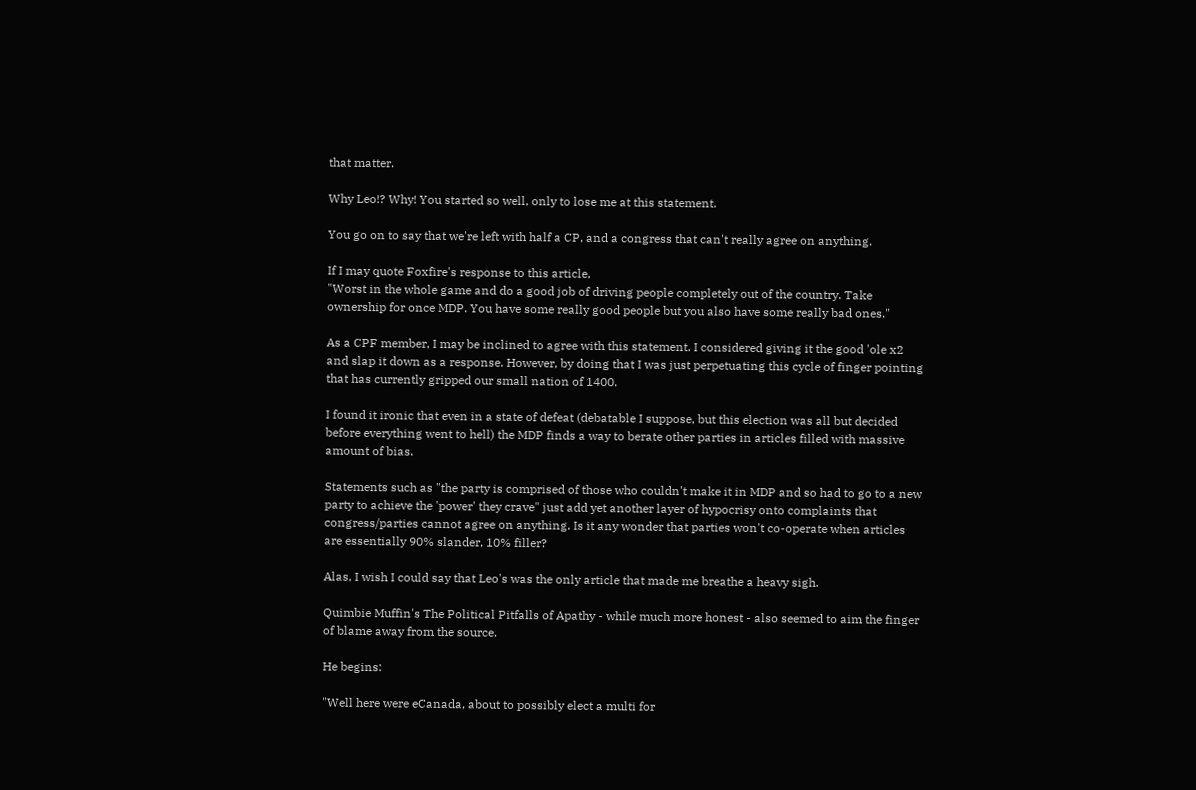that matter.

Why Leo!? Why! You started so well, only to lose me at this statement.

You go on to say that we're left with half a CP, and a congress that can't really agree on anything.

If I may quote Foxfire's response to this article,
"Worst in the whole game and do a good job of driving people completely out of the country. Take ownership for once MDP. You have some really good people but you also have some really bad ones."

As a CPF member, I may be inclined to agree with this statement. I considered giving it the good 'ole x2 and slap it down as a response. However, by doing that I was just perpetuating this cycle of finger pointing that has currently gripped our small nation of 1400.

I found it ironic that even in a state of defeat (debatable I suppose, but this election was all but decided before everything went to hell) the MDP finds a way to berate other parties in articles filled with massive amount of bias.

Statements such as "the party is comprised of those who couldn't make it in MDP and so had to go to a new party to achieve the 'power' they crave" just add yet another layer of hypocrisy onto complaints that congress/parties cannot agree on anything. Is it any wonder that parties won't co-operate when articles are essentially 90% slander, 10% filler?

Alas, I wish I could say that Leo's was the only article that made me breathe a heavy sigh.

Quimbie Muffin's The Political Pitfalls of Apathy - while much more honest - also seemed to aim the finger of blame away from the source.

He begins:

"Well here were eCanada, about to possibly elect a multi for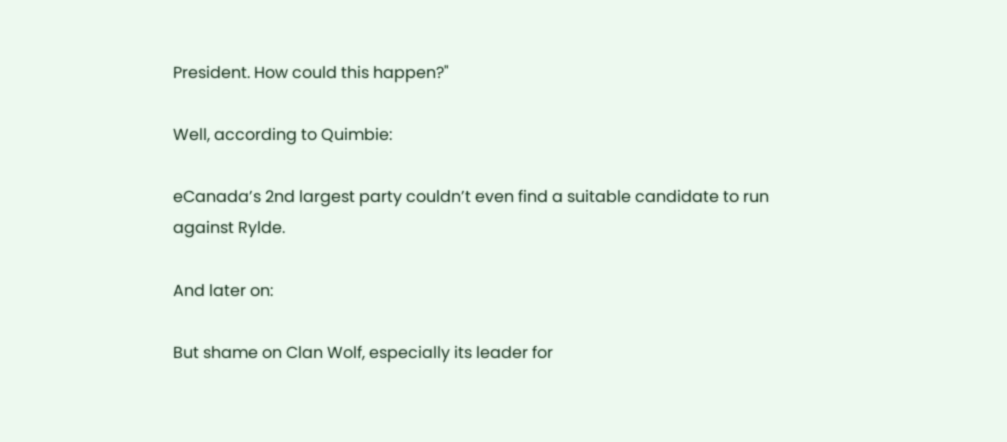President. How could this happen?"

Well, according to Quimbie:

eCanada’s 2nd largest party couldn’t even find a suitable candidate to run against Rylde.

And later on:

But shame on Clan Wolf, especially its leader for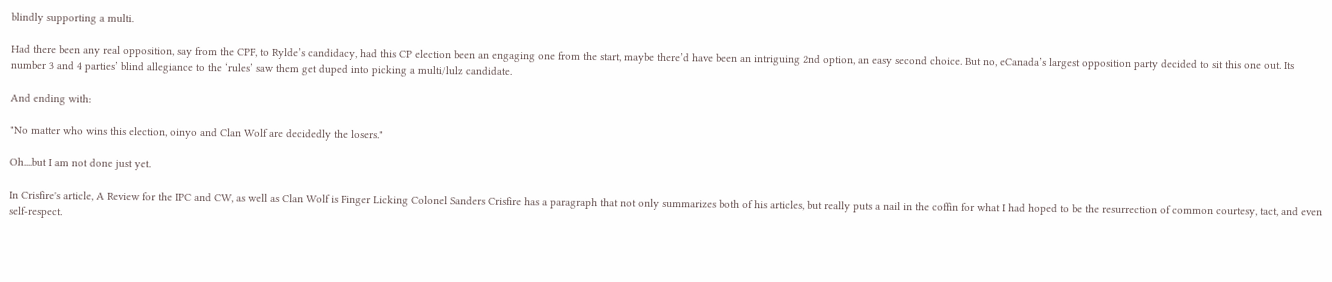blindly supporting a multi.

Had there been any real opposition, say from the CPF, to Rylde’s candidacy, had this CP election been an engaging one from the start, maybe there’d have been an intriguing 2nd option, an easy second choice. But no, eCanada’s largest opposition party decided to sit this one out. Its number 3 and 4 parties’ blind allegiance to the ‘rules’ saw them get duped into picking a multi/lulz candidate.

And ending with:

"No matter who wins this election, oinyo and Clan Wolf are decidedly the losers."

Oh....but I am not done just yet.

In Crisfire's article, A Review for the IPC and CW, as well as Clan Wolf is Finger Licking Colonel Sanders Crisfire has a paragraph that not only summarizes both of his articles, but really puts a nail in the coffin for what I had hoped to be the resurrection of common courtesy, tact, and even self-respect.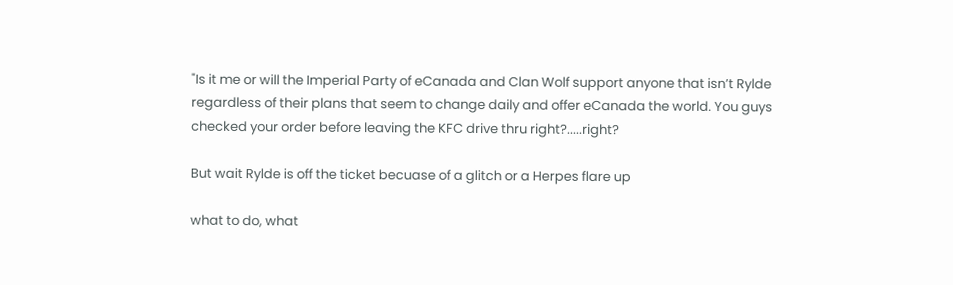"Is it me or will the Imperial Party of eCanada and Clan Wolf support anyone that isn’t Rylde regardless of their plans that seem to change daily and offer eCanada the world. You guys checked your order before leaving the KFC drive thru right?.....right?

But wait Rylde is off the ticket becuase of a glitch or a Herpes flare up

what to do, what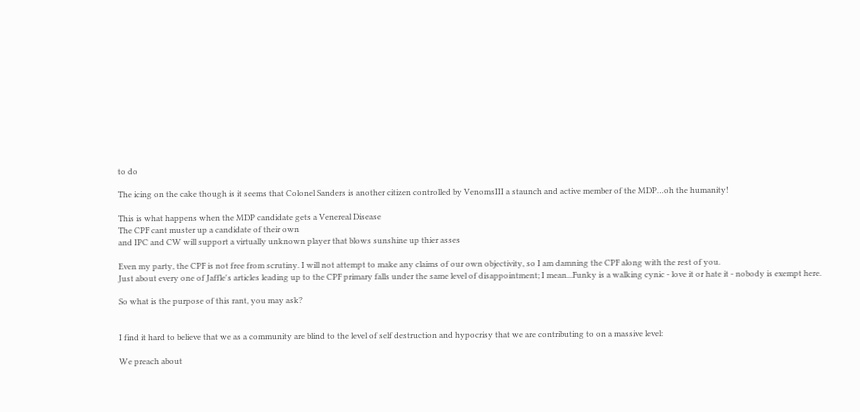to do

The icing on the cake though is it seems that Colonel Sanders is another citizen controlled by VenomsIII a staunch and active member of the MDP…oh the humanity!

This is what happens when the MDP candidate gets a Venereal Disease
The CPF cant muster up a candidate of their own
and IPC and CW will support a virtually unknown player that blows sunshine up thier asses

Even my party, the CPF is not free from scrutiny. I will not attempt to make any claims of our own objectivity, so I am damning the CPF along with the rest of you.
Just about every one of Jaffle's articles leading up to the CPF primary falls under the same level of disappointment; I mean...Funky is a walking cynic - love it or hate it - nobody is exempt here.

So what is the purpose of this rant, you may ask?


I find it hard to believe that we as a community are blind to the level of self destruction and hypocrisy that we are contributing to on a massive level:

We preach about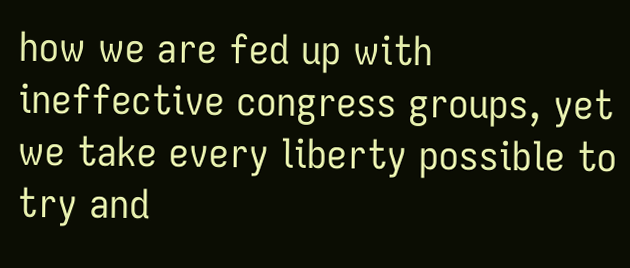how we are fed up with ineffective congress groups, yet we take every liberty possible to try and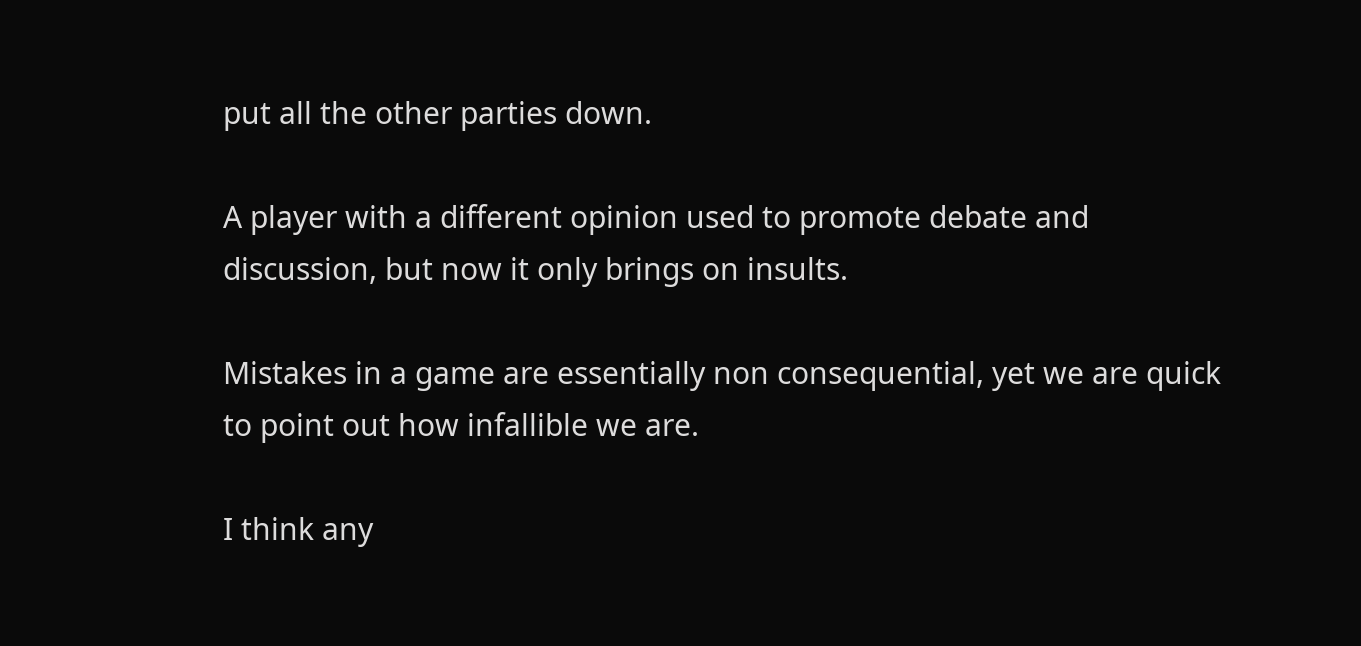put all the other parties down.

A player with a different opinion used to promote debate and discussion, but now it only brings on insults.

Mistakes in a game are essentially non consequential, yet we are quick to point out how infallible we are.

I think any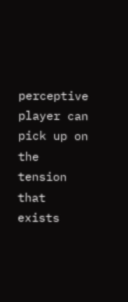perceptive player can pick up on the tension that exists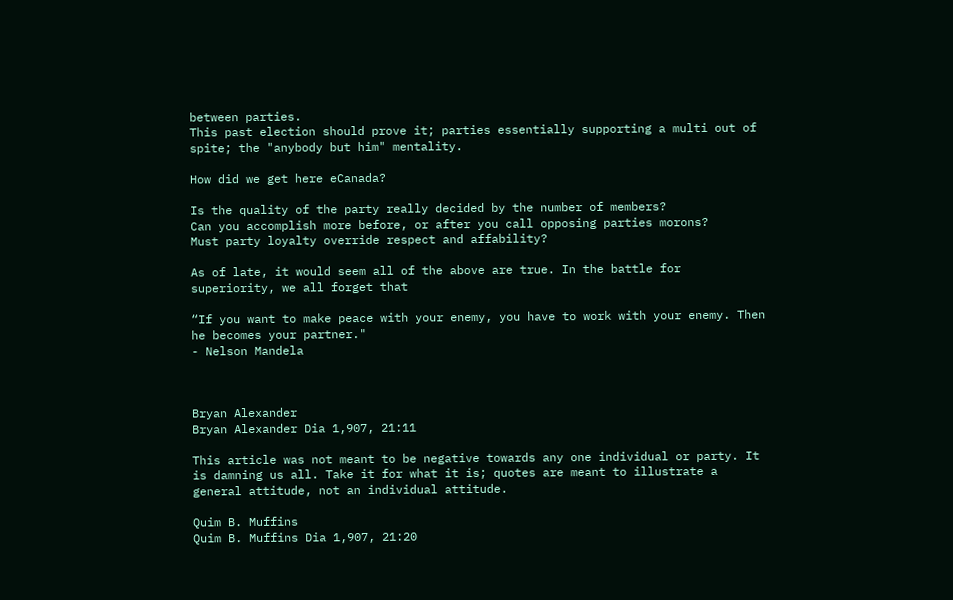between parties.
This past election should prove it; parties essentially supporting a multi out of spite; the "anybody but him" mentality.

How did we get here eCanada?

Is the quality of the party really decided by the number of members?
Can you accomplish more before, or after you call opposing parties morons?
Must party loyalty override respect and affability?

As of late, it would seem all of the above are true. In the battle for superiority, we all forget that

“If you want to make peace with your enemy, you have to work with your enemy. Then he becomes your partner."
- Nelson Mandela



Bryan Alexander
Bryan Alexander Dia 1,907, 21:11

This article was not meant to be negative towards any one individual or party. It is damning us all. Take it for what it is; quotes are meant to illustrate a general attitude, not an individual attitude.

Quim B. Muffins
Quim B. Muffins Dia 1,907, 21:20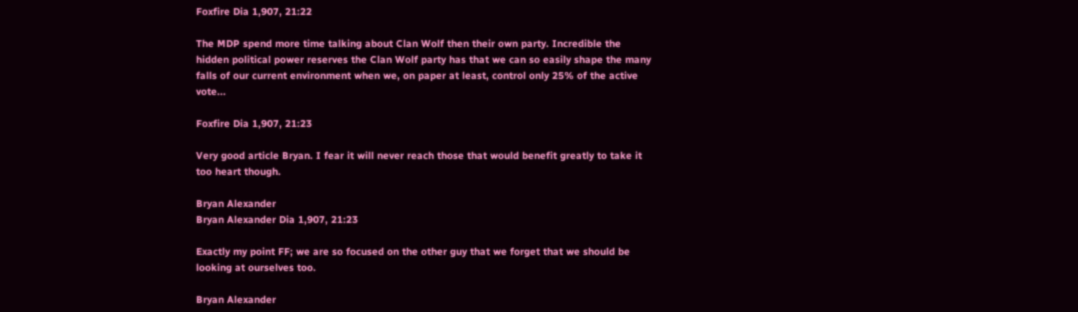Foxfire Dia 1,907, 21:22

The MDP spend more time talking about Clan Wolf then their own party. Incredible the hidden political power reserves the Clan Wolf party has that we can so easily shape the many falls of our current environment when we, on paper at least, control only 25% of the active vote...

Foxfire Dia 1,907, 21:23

Very good article Bryan. I fear it will never reach those that would benefit greatly to take it too heart though.

Bryan Alexander
Bryan Alexander Dia 1,907, 21:23

Exactly my point FF; we are so focused on the other guy that we forget that we should be looking at ourselves too.

Bryan Alexander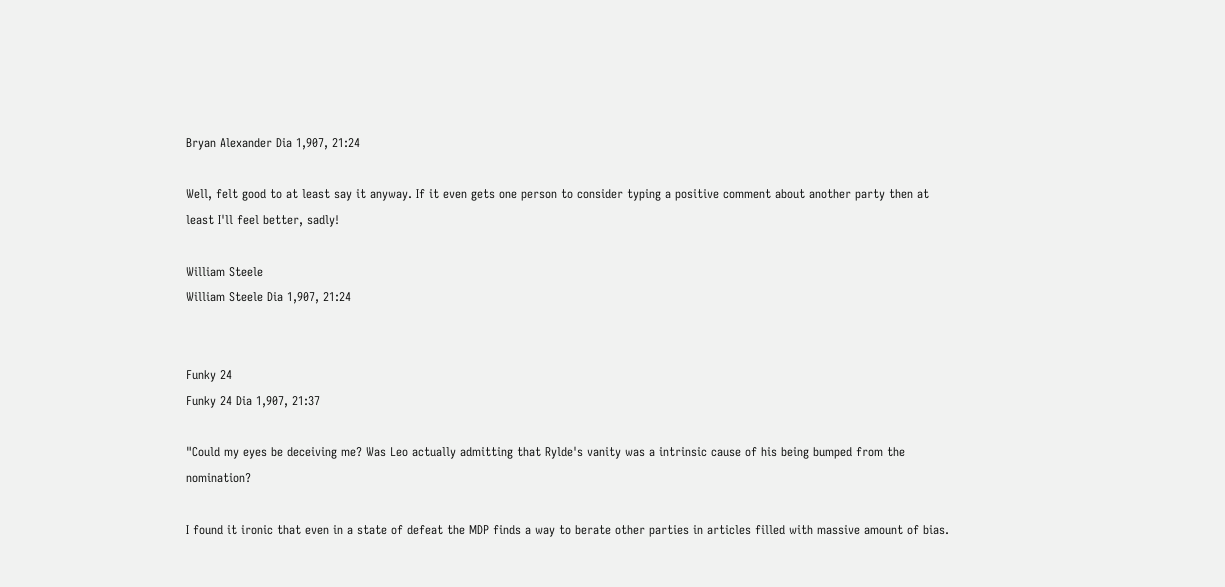Bryan Alexander Dia 1,907, 21:24

Well, felt good to at least say it anyway. If it even gets one person to consider typing a positive comment about another party then at least I'll feel better, sadly!

William Steele
William Steele Dia 1,907, 21:24


Funky 24
Funky 24 Dia 1,907, 21:37

"Could my eyes be deceiving me? Was Leo actually admitting that Rylde's vanity was a intrinsic cause of his being bumped from the nomination?

I found it ironic that even in a state of defeat the MDP finds a way to berate other parties in articles filled with massive amount of bias.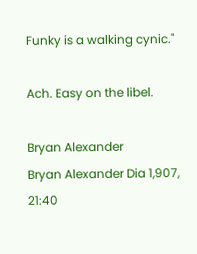Funky is a walking cynic."

Ach. Easy on the libel.

Bryan Alexander
Bryan Alexander Dia 1,907, 21:40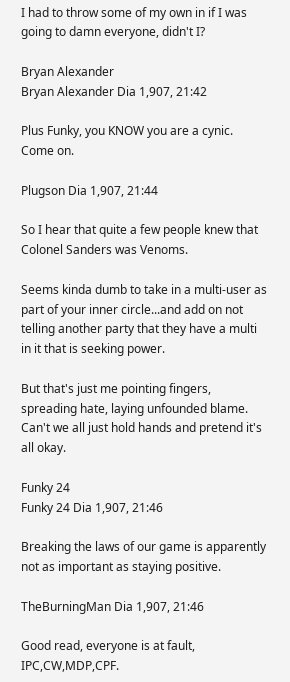I had to throw some of my own in if I was going to damn everyone, didn't I?

Bryan Alexander
Bryan Alexander Dia 1,907, 21:42

Plus Funky, you KNOW you are a cynic. Come on.

Plugson Dia 1,907, 21:44

So I hear that quite a few people knew that Colonel Sanders was Venoms.

Seems kinda dumb to take in a multi-user as part of your inner circle...and add on not telling another party that they have a multi in it that is seeking power.

But that's just me pointing fingers, spreading hate, laying unfounded blame. Can't we all just hold hands and pretend it's all okay.

Funky 24
Funky 24 Dia 1,907, 21:46

Breaking the laws of our game is apparently not as important as staying positive.

TheBurningMan Dia 1,907, 21:46

Good read, everyone is at fault, IPC,CW,MDP,CPF.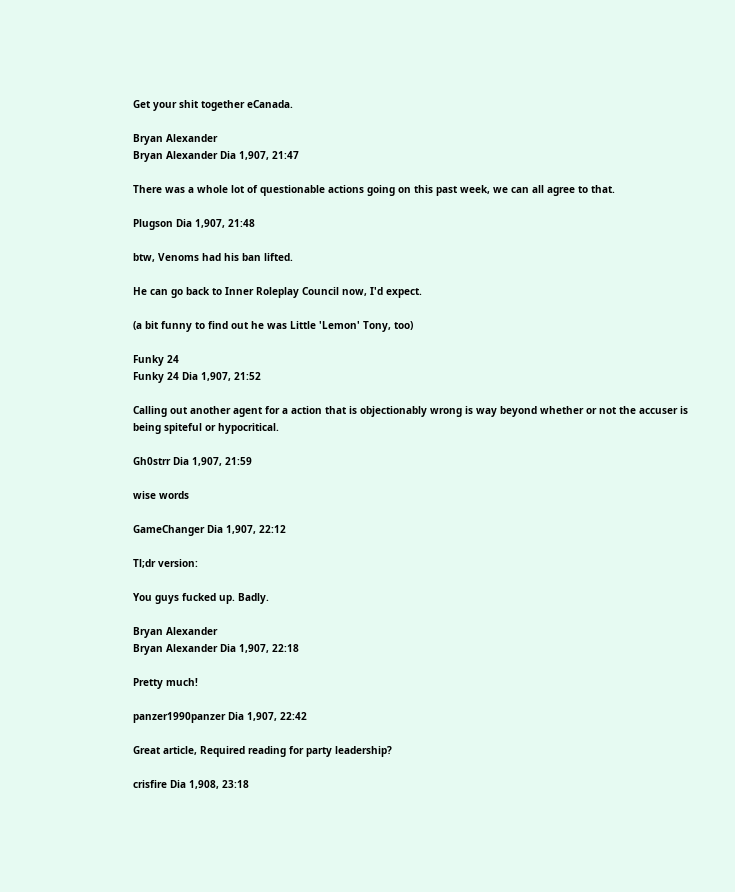Get your shit together eCanada.

Bryan Alexander
Bryan Alexander Dia 1,907, 21:47

There was a whole lot of questionable actions going on this past week, we can all agree to that.

Plugson Dia 1,907, 21:48

btw, Venoms had his ban lifted.

He can go back to Inner Roleplay Council now, I'd expect.

(a bit funny to find out he was Little 'Lemon' Tony, too)

Funky 24
Funky 24 Dia 1,907, 21:52

Calling out another agent for a action that is objectionably wrong is way beyond whether or not the accuser is being spiteful or hypocritical.

Gh0strr Dia 1,907, 21:59

wise words

GameChanger Dia 1,907, 22:12

Tl;dr version:

You guys fucked up. Badly.

Bryan Alexander
Bryan Alexander Dia 1,907, 22:18

Pretty much!

panzer1990panzer Dia 1,907, 22:42

Great article, Required reading for party leadership?

crisfire Dia 1,908, 23:18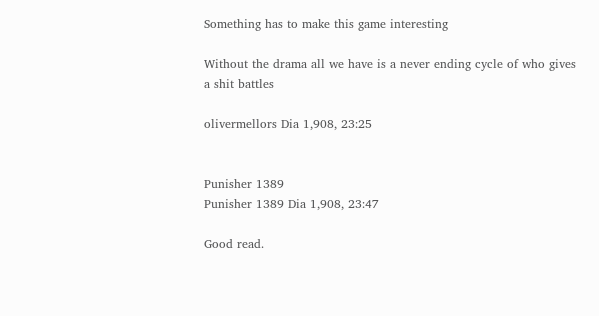Something has to make this game interesting

Without the drama all we have is a never ending cycle of who gives a shit battles

olivermellors Dia 1,908, 23:25


Punisher 1389
Punisher 1389 Dia 1,908, 23:47

Good read.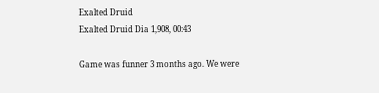Exalted Druid
Exalted Druid Dia 1,908, 00:43

Game was funner 3 months ago. We were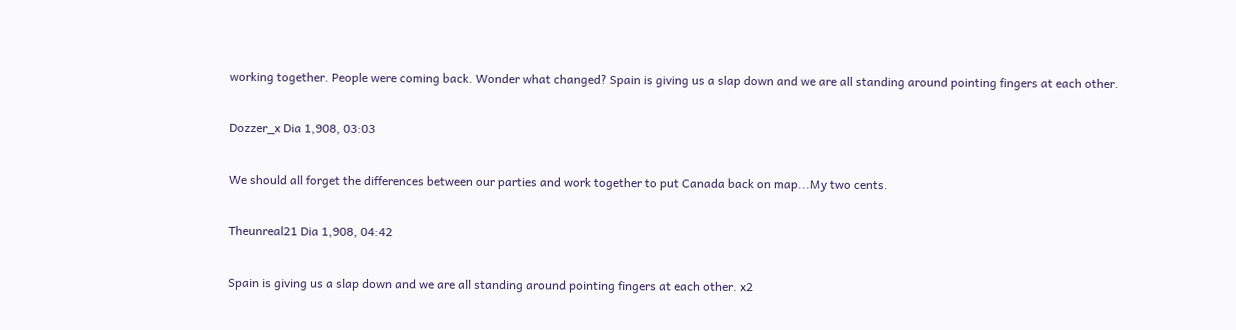working together. People were coming back. Wonder what changed? Spain is giving us a slap down and we are all standing around pointing fingers at each other.

Dozzer_x Dia 1,908, 03:03

We should all forget the differences between our parties and work together to put Canada back on map...My two cents.

Theunreal21 Dia 1,908, 04:42

Spain is giving us a slap down and we are all standing around pointing fingers at each other. x2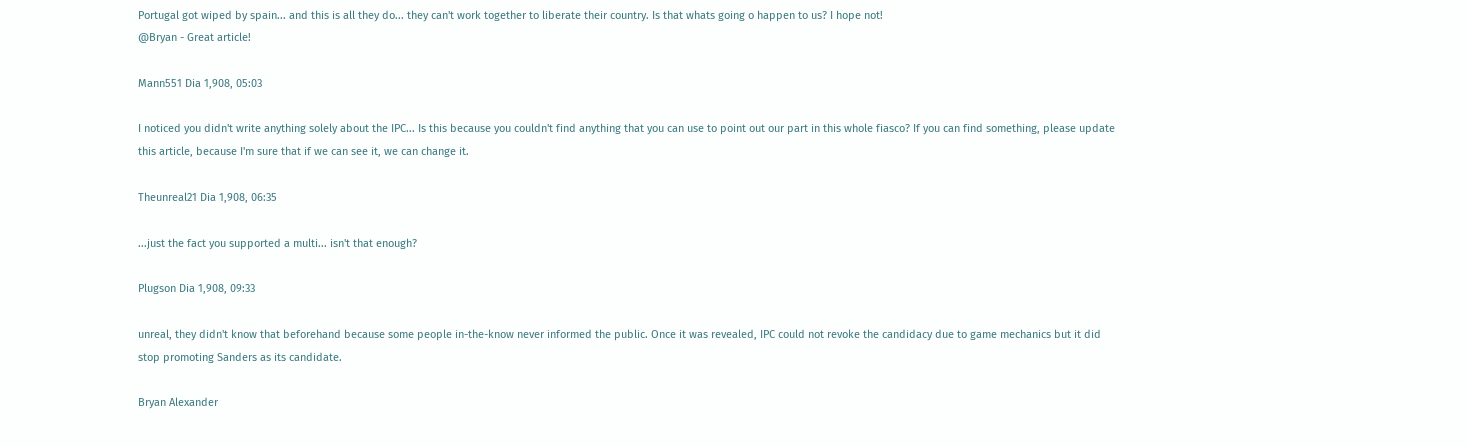Portugal got wiped by spain... and this is all they do... they can't work together to liberate their country. Is that whats going o happen to us? I hope not!
@Bryan - Great article!

Mann551 Dia 1,908, 05:03

I noticed you didn't write anything solely about the IPC... Is this because you couldn't find anything that you can use to point out our part in this whole fiasco? If you can find something, please update this article, because I'm sure that if we can see it, we can change it.

Theunreal21 Dia 1,908, 06:35

...just the fact you supported a multi... isn't that enough?

Plugson Dia 1,908, 09:33

unreal, they didn't know that beforehand because some people in-the-know never informed the public. Once it was revealed, IPC could not revoke the candidacy due to game mechanics but it did stop promoting Sanders as its candidate.

Bryan Alexander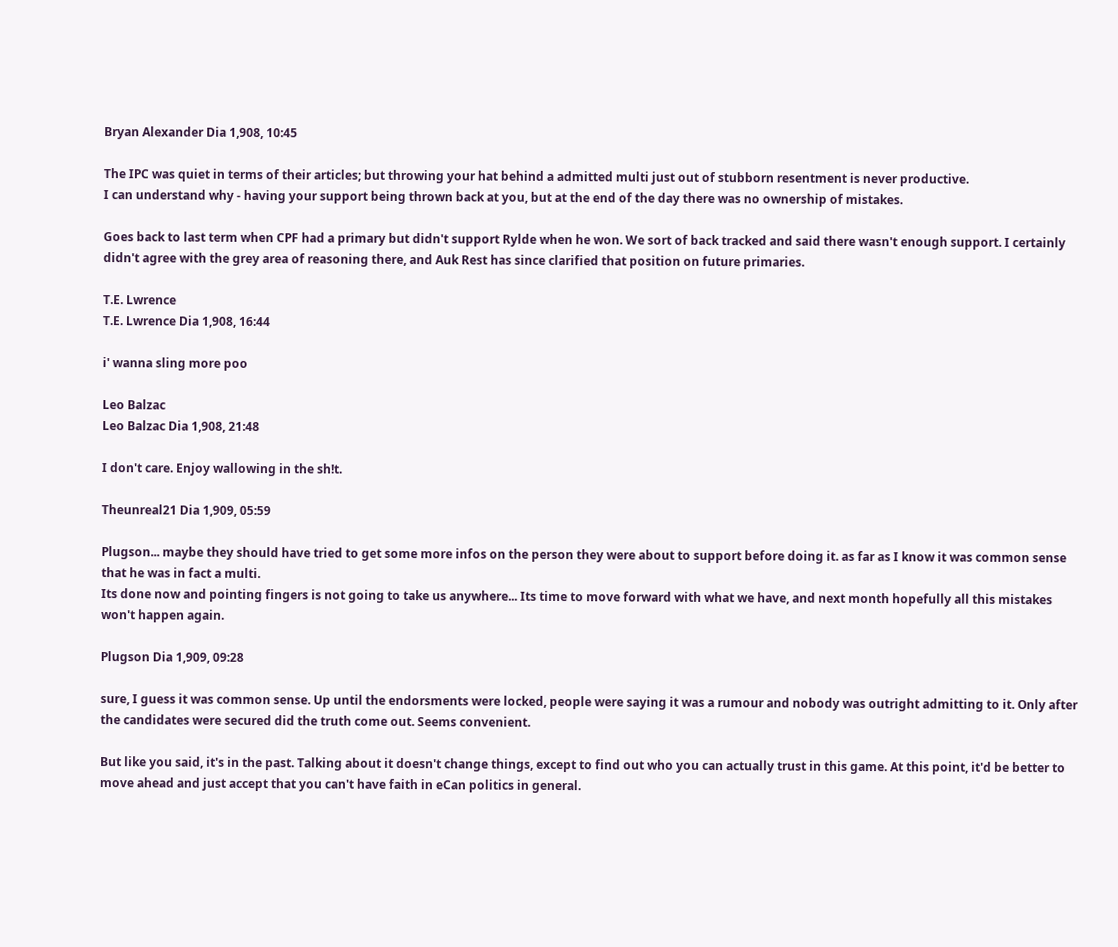Bryan Alexander Dia 1,908, 10:45

The IPC was quiet in terms of their articles; but throwing your hat behind a admitted multi just out of stubborn resentment is never productive.
I can understand why - having your support being thrown back at you, but at the end of the day there was no ownership of mistakes.

Goes back to last term when CPF had a primary but didn't support Rylde when he won. We sort of back tracked and said there wasn't enough support. I certainly didn't agree with the grey area of reasoning there, and Auk Rest has since clarified that position on future primaries.

T.E. Lwrence
T.E. Lwrence Dia 1,908, 16:44

i' wanna sling more poo

Leo Balzac
Leo Balzac Dia 1,908, 21:48

I don't care. Enjoy wallowing in the sh!t.

Theunreal21 Dia 1,909, 05:59

Plugson... maybe they should have tried to get some more infos on the person they were about to support before doing it. as far as I know it was common sense that he was in fact a multi.
Its done now and pointing fingers is not going to take us anywhere... Its time to move forward with what we have, and next month hopefully all this mistakes won't happen again.

Plugson Dia 1,909, 09:28

sure, I guess it was common sense. Up until the endorsments were locked, people were saying it was a rumour and nobody was outright admitting to it. Only after the candidates were secured did the truth come out. Seems convenient.

But like you said, it's in the past. Talking about it doesn't change things, except to find out who you can actually trust in this game. At this point, it'd be better to move ahead and just accept that you can't have faith in eCan politics in general.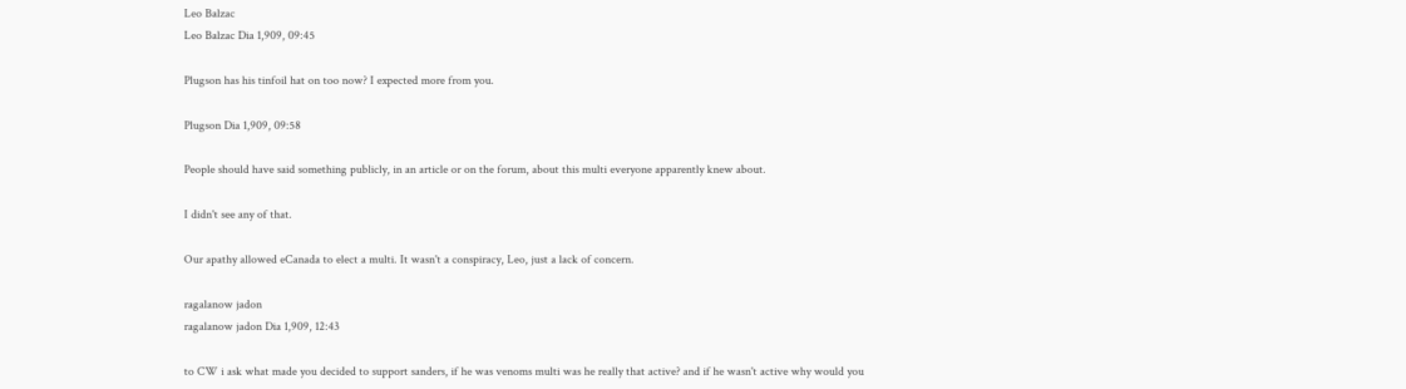Leo Balzac
Leo Balzac Dia 1,909, 09:45

Plugson has his tinfoil hat on too now? I expected more from you.

Plugson Dia 1,909, 09:58

People should have said something publicly, in an article or on the forum, about this multi everyone apparently knew about.

I didn't see any of that.

Our apathy allowed eCanada to elect a multi. It wasn't a conspiracy, Leo, just a lack of concern.

ragalanow jadon
ragalanow jadon Dia 1,909, 12:43

to CW i ask what made you decided to support sanders, if he was venoms multi was he really that active? and if he wasn't active why would you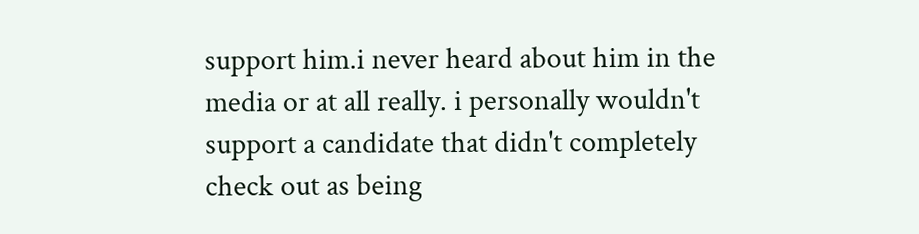support him.i never heard about him in the media or at all really. i personally wouldn't support a candidate that didn't completely check out as being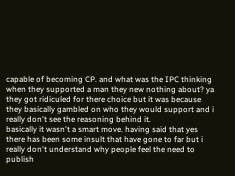capable of becoming CP. and what was the IPC thinking when they supported a man they new nothing about? ya they got ridiculed for there choice but it was because they basically gambled on who they would support and i really don't see the reasoning behind it.
basically it wasn't a smart move. having said that yes there has been some insult that have gone to far but i really don't understand why people feel the need to publish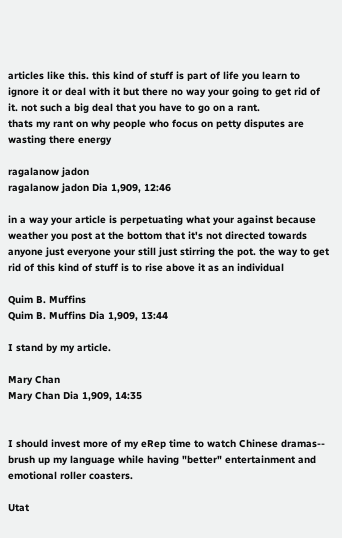articles like this. this kind of stuff is part of life you learn to ignore it or deal with it but there no way your going to get rid of it. not such a big deal that you have to go on a rant.
thats my rant on why people who focus on petty disputes are wasting there energy

ragalanow jadon
ragalanow jadon Dia 1,909, 12:46

in a way your article is perpetuating what your against because weather you post at the bottom that it's not directed towards anyone just everyone your still just stirring the pot. the way to get rid of this kind of stuff is to rise above it as an individual

Quim B. Muffins
Quim B. Muffins Dia 1,909, 13:44

I stand by my article.

Mary Chan
Mary Chan Dia 1,909, 14:35


I should invest more of my eRep time to watch Chinese dramas-- brush up my language while having "better" entertainment and emotional roller coasters.

Utat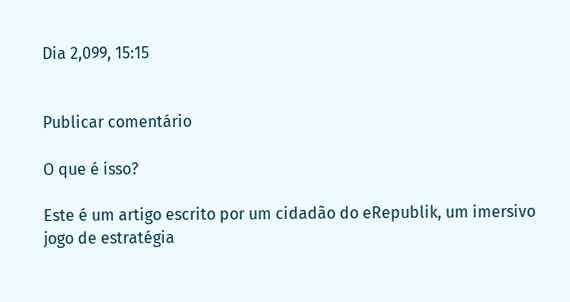Dia 2,099, 15:15


Publicar comentário

O que é isso?

Este é um artigo escrito por um cidadão do eRepublik, um imersivo jogo de estratégia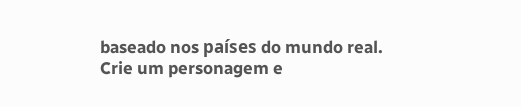baseado nos países do mundo real. Crie um personagem e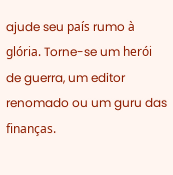ajude seu país rumo à glória. Torne-se um herói de guerra, um editor renomado ou um guru das finanças.